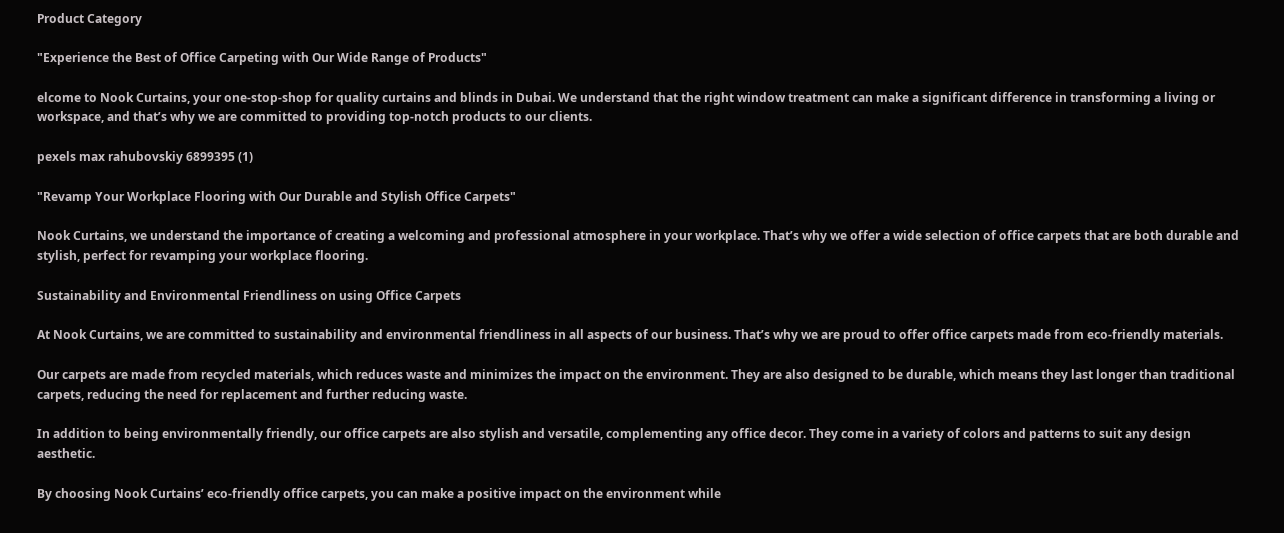Product Category

"Experience the Best of Office Carpeting with Our Wide Range of Products"

elcome to Nook Curtains, your one-stop-shop for quality curtains and blinds in Dubai. We understand that the right window treatment can make a significant difference in transforming a living or workspace, and that’s why we are committed to providing top-notch products to our clients.

pexels max rahubovskiy 6899395 (1)

"Revamp Your Workplace Flooring with Our Durable and Stylish Office Carpets"

Nook Curtains, we understand the importance of creating a welcoming and professional atmosphere in your workplace. That’s why we offer a wide selection of office carpets that are both durable and stylish, perfect for revamping your workplace flooring.

Sustainability and Environmental Friendliness on using Office Carpets

At Nook Curtains, we are committed to sustainability and environmental friendliness in all aspects of our business. That’s why we are proud to offer office carpets made from eco-friendly materials.

Our carpets are made from recycled materials, which reduces waste and minimizes the impact on the environment. They are also designed to be durable, which means they last longer than traditional carpets, reducing the need for replacement and further reducing waste.

In addition to being environmentally friendly, our office carpets are also stylish and versatile, complementing any office decor. They come in a variety of colors and patterns to suit any design aesthetic.

By choosing Nook Curtains’ eco-friendly office carpets, you can make a positive impact on the environment while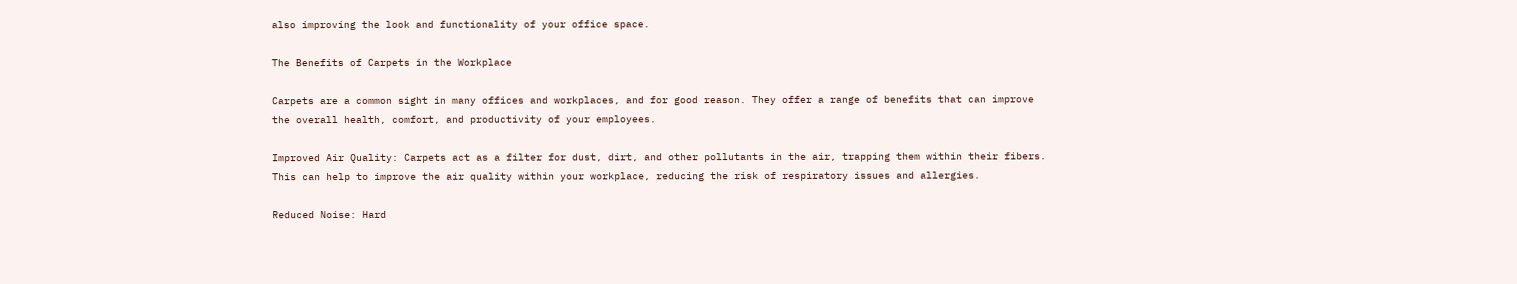also improving the look and functionality of your office space.

The Benefits of Carpets in the Workplace

Carpets are a common sight in many offices and workplaces, and for good reason. They offer a range of benefits that can improve the overall health, comfort, and productivity of your employees.

Improved Air Quality: Carpets act as a filter for dust, dirt, and other pollutants in the air, trapping them within their fibers. This can help to improve the air quality within your workplace, reducing the risk of respiratory issues and allergies.

Reduced Noise: Hard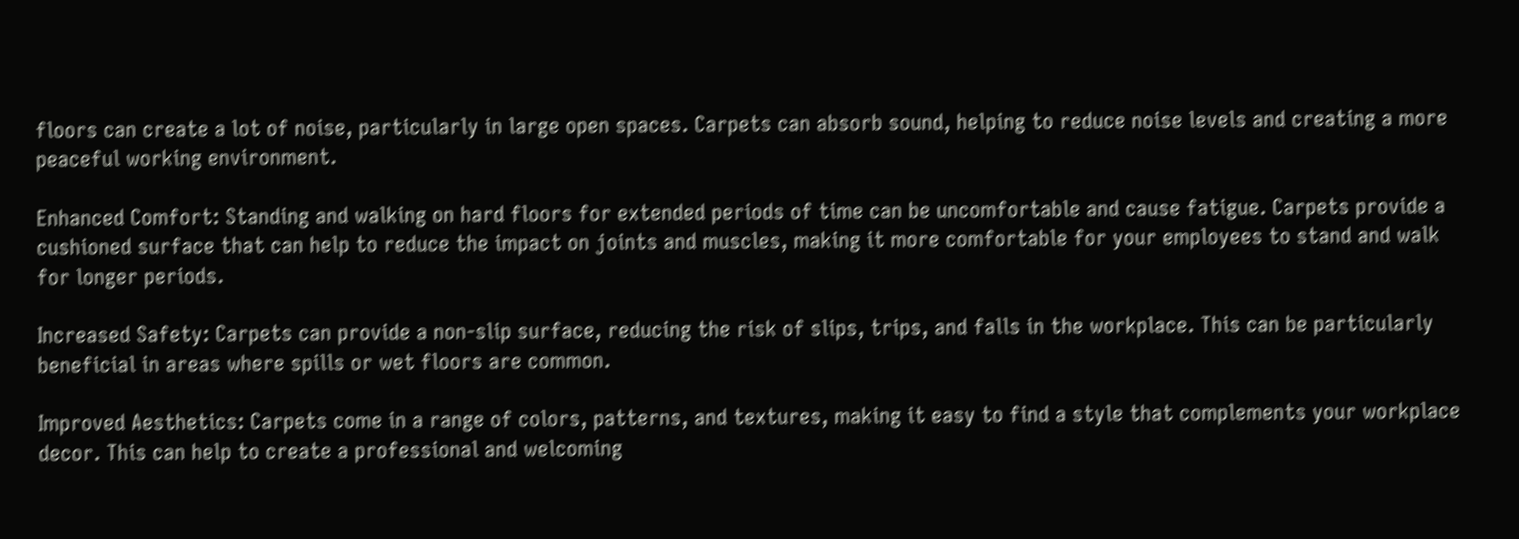floors can create a lot of noise, particularly in large open spaces. Carpets can absorb sound, helping to reduce noise levels and creating a more peaceful working environment.

Enhanced Comfort: Standing and walking on hard floors for extended periods of time can be uncomfortable and cause fatigue. Carpets provide a cushioned surface that can help to reduce the impact on joints and muscles, making it more comfortable for your employees to stand and walk for longer periods.

Increased Safety: Carpets can provide a non-slip surface, reducing the risk of slips, trips, and falls in the workplace. This can be particularly beneficial in areas where spills or wet floors are common.

Improved Aesthetics: Carpets come in a range of colors, patterns, and textures, making it easy to find a style that complements your workplace decor. This can help to create a professional and welcoming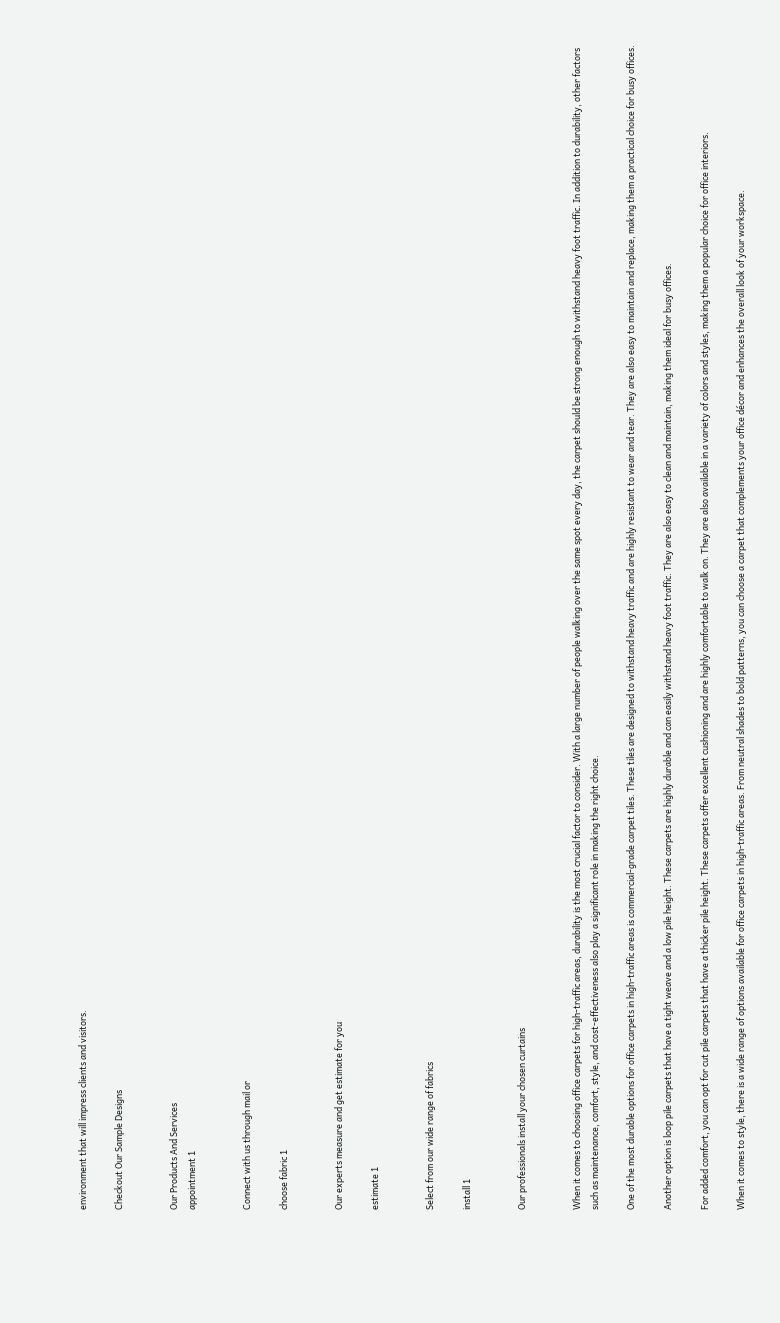environment that will impress clients and visitors.

Checkout Our Sample Designs


Our Products And Services
appointment 1


Connect with us through mail or

choose fabric 1


Our experts measure and get estimate for you

estimate 1


Select from our wide range of fabrics

install 1


Our professionals install your chosen curtains


When it comes to choosing office carpets for high-traffic areas, durability is the most crucial factor to consider. With a large number of people walking over the same spot every day, the carpet should be strong enough to withstand heavy foot traffic. In addition to durability, other factors such as maintenance, comfort, style, and cost-effectiveness also play a significant role in making the right choice.

One of the most durable options for office carpets in high-traffic areas is commercial-grade carpet tiles. These tiles are designed to withstand heavy traffic and are highly resistant to wear and tear. They are also easy to maintain and replace, making them a practical choice for busy offices.

Another option is loop pile carpets that have a tight weave and a low pile height. These carpets are highly durable and can easily withstand heavy foot traffic. They are also easy to clean and maintain, making them ideal for busy offices.

For added comfort, you can opt for cut pile carpets that have a thicker pile height. These carpets offer excellent cushioning and are highly comfortable to walk on. They are also available in a variety of colors and styles, making them a popular choice for office interiors.

When it comes to style, there is a wide range of options available for office carpets in high-traffic areas. From neutral shades to bold patterns, you can choose a carpet that complements your office décor and enhances the overall look of your workspace.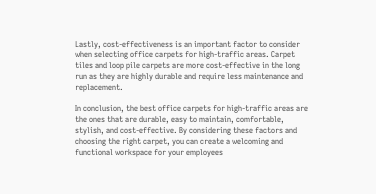Lastly, cost-effectiveness is an important factor to consider when selecting office carpets for high-traffic areas. Carpet tiles and loop pile carpets are more cost-effective in the long run as they are highly durable and require less maintenance and replacement.

In conclusion, the best office carpets for high-traffic areas are the ones that are durable, easy to maintain, comfortable, stylish, and cost-effective. By considering these factors and choosing the right carpet, you can create a welcoming and functional workspace for your employees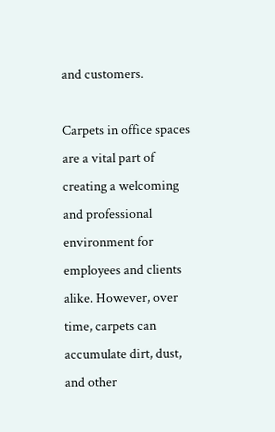and customers.

Carpets in office spaces are a vital part of creating a welcoming and professional environment for employees and clients alike. However, over time, carpets can accumulate dirt, dust, and other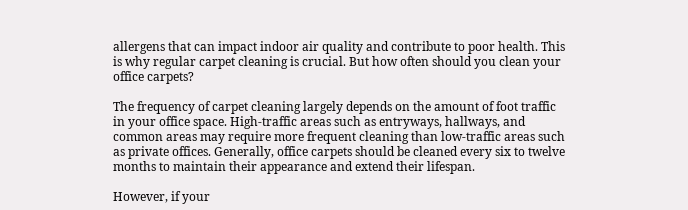allergens that can impact indoor air quality and contribute to poor health. This is why regular carpet cleaning is crucial. But how often should you clean your office carpets?

The frequency of carpet cleaning largely depends on the amount of foot traffic in your office space. High-traffic areas such as entryways, hallways, and common areas may require more frequent cleaning than low-traffic areas such as private offices. Generally, office carpets should be cleaned every six to twelve months to maintain their appearance and extend their lifespan.

However, if your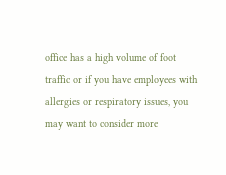office has a high volume of foot traffic or if you have employees with allergies or respiratory issues, you may want to consider more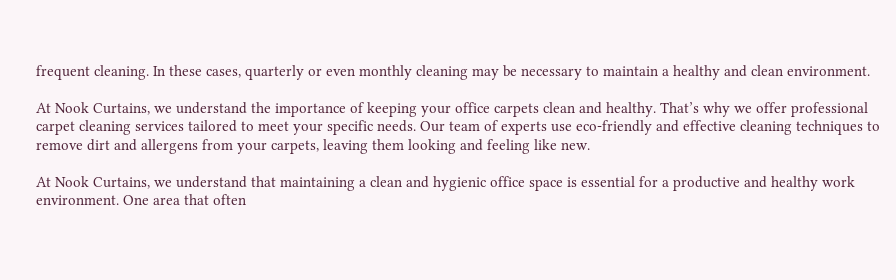frequent cleaning. In these cases, quarterly or even monthly cleaning may be necessary to maintain a healthy and clean environment.

At Nook Curtains, we understand the importance of keeping your office carpets clean and healthy. That’s why we offer professional carpet cleaning services tailored to meet your specific needs. Our team of experts use eco-friendly and effective cleaning techniques to remove dirt and allergens from your carpets, leaving them looking and feeling like new.

At Nook Curtains, we understand that maintaining a clean and hygienic office space is essential for a productive and healthy work environment. One area that often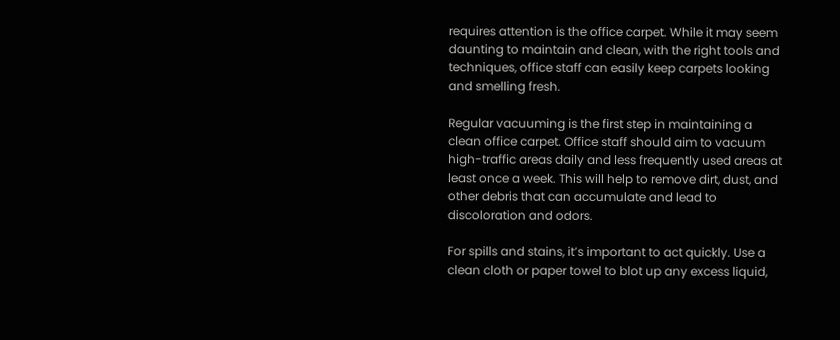requires attention is the office carpet. While it may seem daunting to maintain and clean, with the right tools and techniques, office staff can easily keep carpets looking and smelling fresh.

Regular vacuuming is the first step in maintaining a clean office carpet. Office staff should aim to vacuum high-traffic areas daily and less frequently used areas at least once a week. This will help to remove dirt, dust, and other debris that can accumulate and lead to discoloration and odors.

For spills and stains, it’s important to act quickly. Use a clean cloth or paper towel to blot up any excess liquid,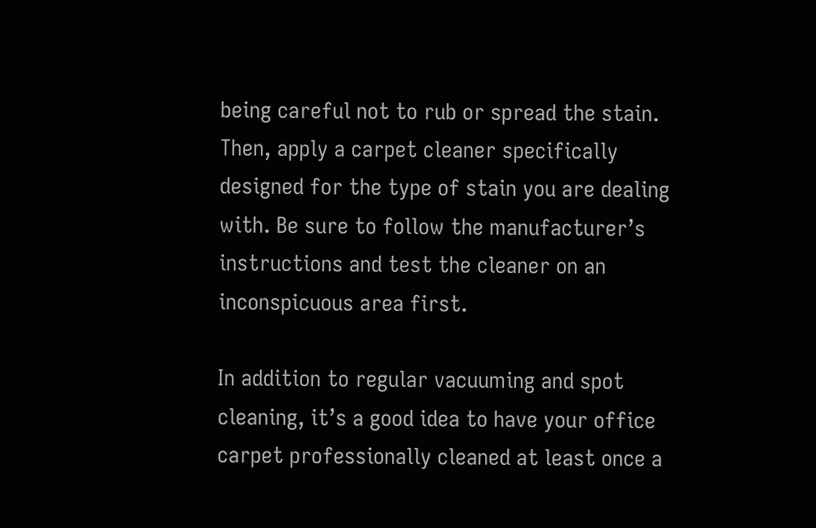being careful not to rub or spread the stain. Then, apply a carpet cleaner specifically designed for the type of stain you are dealing with. Be sure to follow the manufacturer’s instructions and test the cleaner on an inconspicuous area first.

In addition to regular vacuuming and spot cleaning, it’s a good idea to have your office carpet professionally cleaned at least once a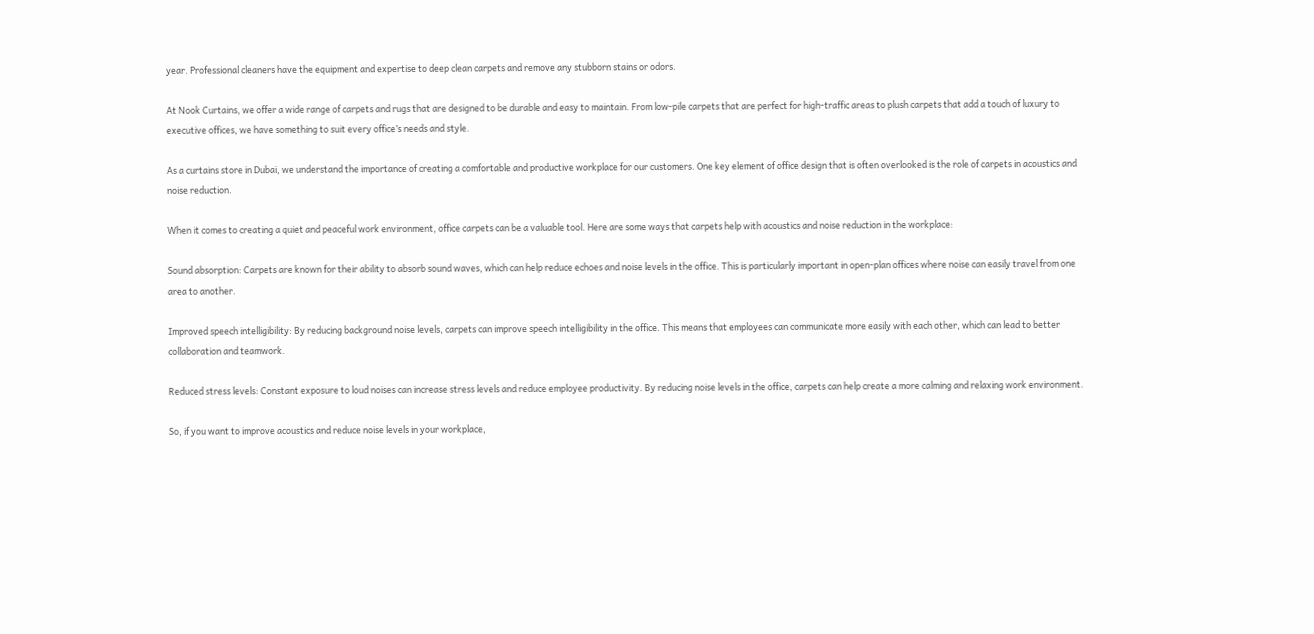year. Professional cleaners have the equipment and expertise to deep clean carpets and remove any stubborn stains or odors.

At Nook Curtains, we offer a wide range of carpets and rugs that are designed to be durable and easy to maintain. From low-pile carpets that are perfect for high-traffic areas to plush carpets that add a touch of luxury to executive offices, we have something to suit every office’s needs and style.

As a curtains store in Dubai, we understand the importance of creating a comfortable and productive workplace for our customers. One key element of office design that is often overlooked is the role of carpets in acoustics and noise reduction.

When it comes to creating a quiet and peaceful work environment, office carpets can be a valuable tool. Here are some ways that carpets help with acoustics and noise reduction in the workplace:

Sound absorption: Carpets are known for their ability to absorb sound waves, which can help reduce echoes and noise levels in the office. This is particularly important in open-plan offices where noise can easily travel from one area to another.

Improved speech intelligibility: By reducing background noise levels, carpets can improve speech intelligibility in the office. This means that employees can communicate more easily with each other, which can lead to better collaboration and teamwork.

Reduced stress levels: Constant exposure to loud noises can increase stress levels and reduce employee productivity. By reducing noise levels in the office, carpets can help create a more calming and relaxing work environment.

So, if you want to improve acoustics and reduce noise levels in your workplace,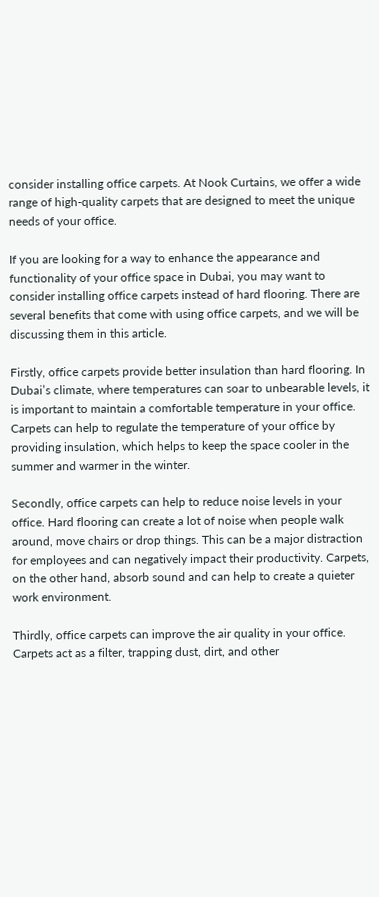consider installing office carpets. At Nook Curtains, we offer a wide range of high-quality carpets that are designed to meet the unique needs of your office.

If you are looking for a way to enhance the appearance and functionality of your office space in Dubai, you may want to consider installing office carpets instead of hard flooring. There are several benefits that come with using office carpets, and we will be discussing them in this article.

Firstly, office carpets provide better insulation than hard flooring. In Dubai’s climate, where temperatures can soar to unbearable levels, it is important to maintain a comfortable temperature in your office. Carpets can help to regulate the temperature of your office by providing insulation, which helps to keep the space cooler in the summer and warmer in the winter.

Secondly, office carpets can help to reduce noise levels in your office. Hard flooring can create a lot of noise when people walk around, move chairs or drop things. This can be a major distraction for employees and can negatively impact their productivity. Carpets, on the other hand, absorb sound and can help to create a quieter work environment.

Thirdly, office carpets can improve the air quality in your office. Carpets act as a filter, trapping dust, dirt, and other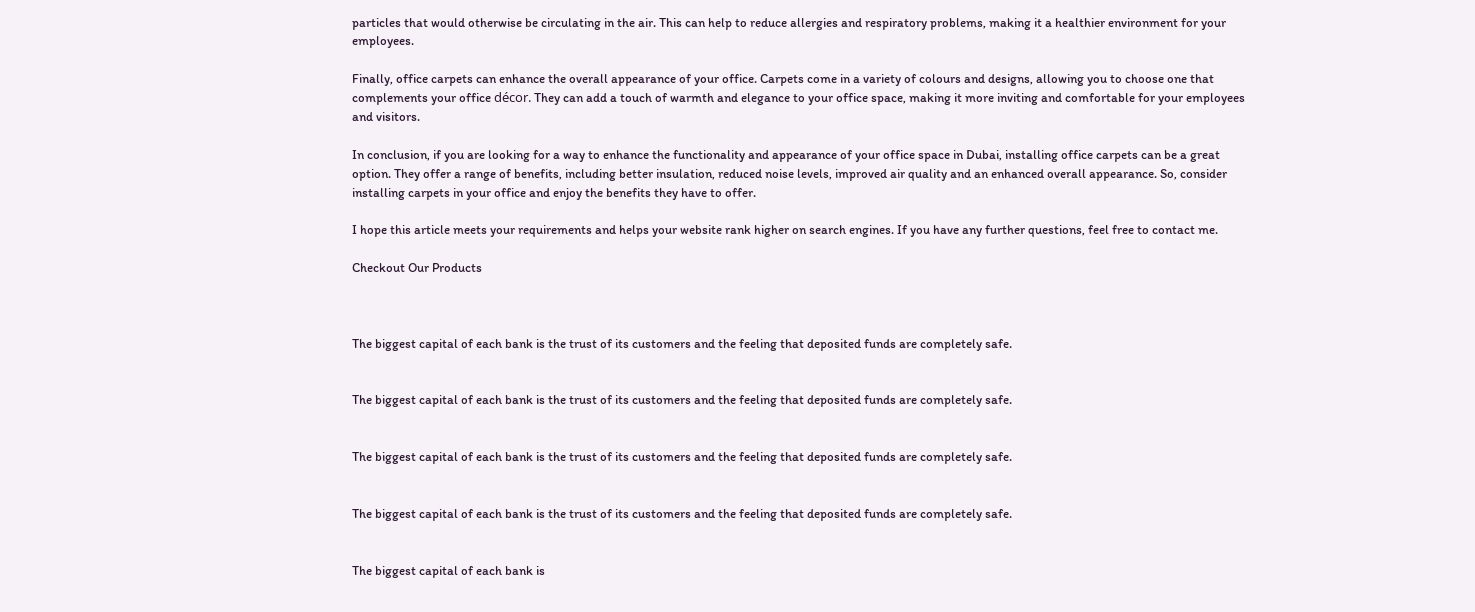particles that would otherwise be circulating in the air. This can help to reduce allergies and respiratory problems, making it a healthier environment for your employees.

Finally, office carpets can enhance the overall appearance of your office. Carpets come in a variety of colours and designs, allowing you to choose one that complements your office décor. They can add a touch of warmth and elegance to your office space, making it more inviting and comfortable for your employees and visitors.

In conclusion, if you are looking for a way to enhance the functionality and appearance of your office space in Dubai, installing office carpets can be a great option. They offer a range of benefits, including better insulation, reduced noise levels, improved air quality and an enhanced overall appearance. So, consider installing carpets in your office and enjoy the benefits they have to offer.

I hope this article meets your requirements and helps your website rank higher on search engines. If you have any further questions, feel free to contact me.

Checkout Our Products



The biggest capital of each bank is the trust of its customers and the feeling that deposited funds are completely safe.


The biggest capital of each bank is the trust of its customers and the feeling that deposited funds are completely safe.


The biggest capital of each bank is the trust of its customers and the feeling that deposited funds are completely safe.


The biggest capital of each bank is the trust of its customers and the feeling that deposited funds are completely safe.


The biggest capital of each bank is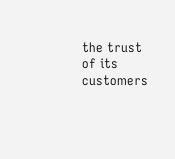the trust of its customers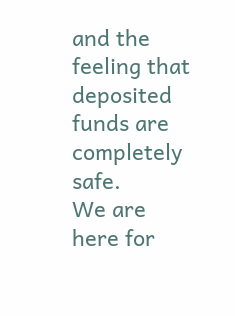and the feeling that deposited funds are completely safe.
We are here for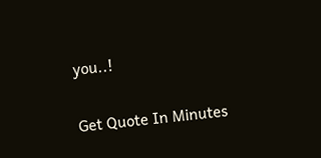you..!

Get Quote In Minutes